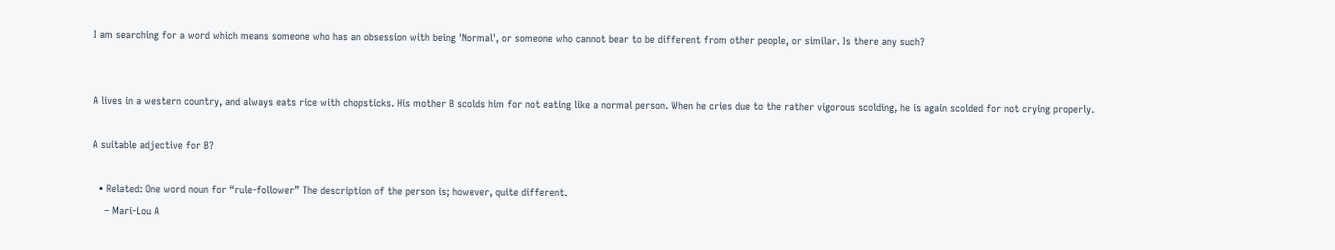I am searching for a word which means someone who has an obsession with being 'Normal', or someone who cannot bear to be different from other people, or similar. Is there any such?


A lives in a western country, and always eats rice with chopsticks. His mother B scolds him for not eating like a normal person. When he cries due to the rather vigorous scolding, he is again scolded for not crying properly.

A suitable adjective for B?

  • Related: One word noun for “rule-follower” The description of the person is; however, quite different.
    – Mari-Lou A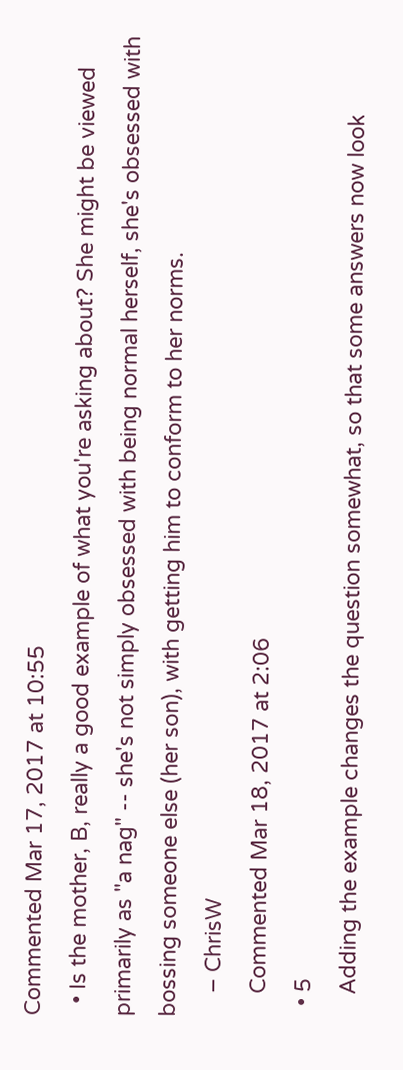Commented Mar 17, 2017 at 10:55
  • Is the mother, B, really a good example of what you're asking about? She might be viewed primarily as "a nag" -- she's not simply obsessed with being normal herself, she's obsessed with bossing someone else (her son), with getting him to conform to her norms.
    – ChrisW
    Commented Mar 18, 2017 at 2:06
  • 5
    Adding the example changes the question somewhat, so that some answers now look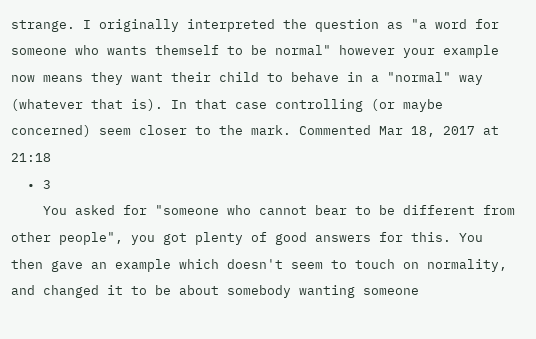strange. I originally interpreted the question as "a word for someone who wants themself to be normal" however your example now means they want their child to behave in a "normal" way (whatever that is). In that case controlling (or maybe concerned) seem closer to the mark. Commented Mar 18, 2017 at 21:18
  • 3
    You asked for "someone who cannot bear to be different from other people", you got plenty of good answers for this. You then gave an example which doesn't seem to touch on normality, and changed it to be about somebody wanting someone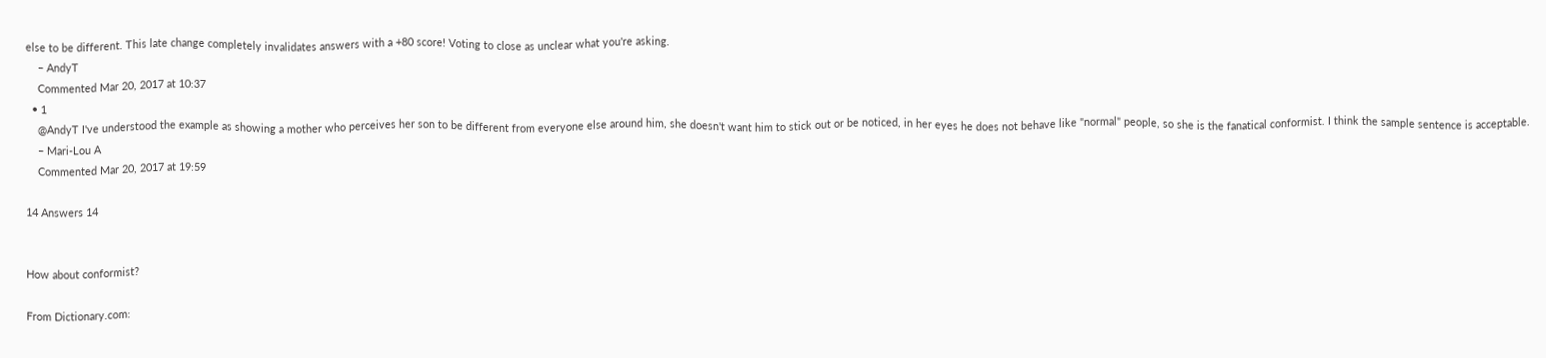else to be different. This late change completely invalidates answers with a +80 score! Voting to close as unclear what you're asking.
    – AndyT
    Commented Mar 20, 2017 at 10:37
  • 1
    @AndyT I've understood the example as showing a mother who perceives her son to be different from everyone else around him, she doesn't want him to stick out or be noticed, in her eyes he does not behave like "normal" people, so she is the fanatical conformist. I think the sample sentence is acceptable.
    – Mari-Lou A
    Commented Mar 20, 2017 at 19:59

14 Answers 14


How about conformist?

From Dictionary.com: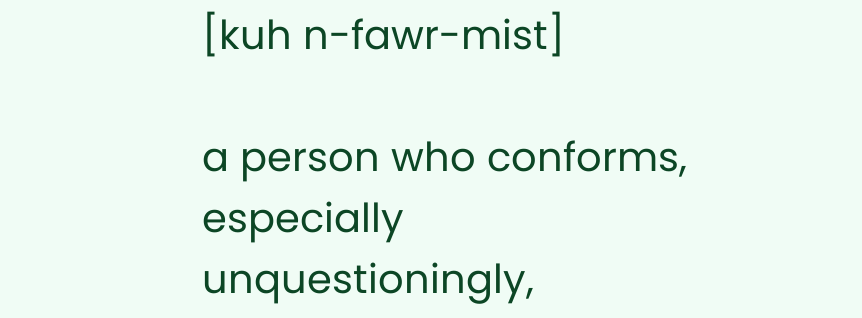[kuh n-fawr-mist]

a person who conforms, especially unquestioningly,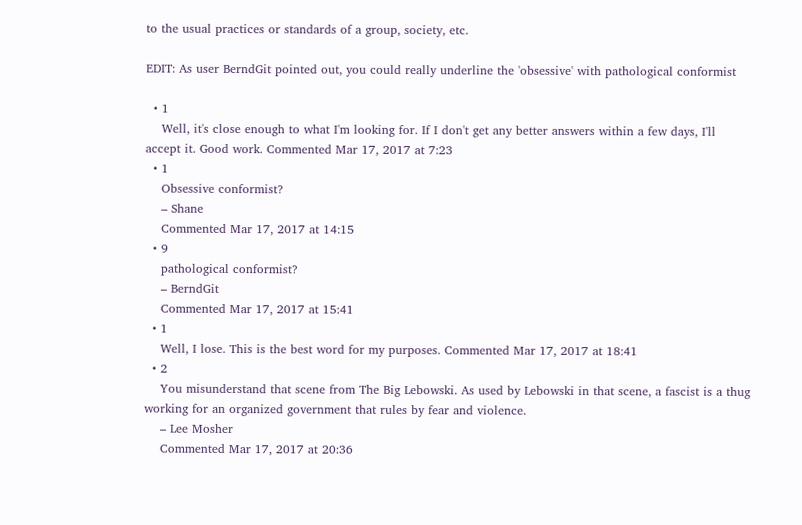to the usual practices or standards of a group, society, etc.

EDIT: As user BerndGit pointed out, you could really underline the 'obsessive' with pathological conformist

  • 1
    Well, it's close enough to what I'm looking for. If I don't get any better answers within a few days, I'll accept it. Good work. Commented Mar 17, 2017 at 7:23
  • 1
    Obsessive conformist?
    – Shane
    Commented Mar 17, 2017 at 14:15
  • 9
    pathological conformist?
    – BerndGit
    Commented Mar 17, 2017 at 15:41
  • 1
    Well, I lose. This is the best word for my purposes. Commented Mar 17, 2017 at 18:41
  • 2
    You misunderstand that scene from The Big Lebowski. As used by Lebowski in that scene, a fascist is a thug working for an organized government that rules by fear and violence.
    – Lee Mosher
    Commented Mar 17, 2017 at 20:36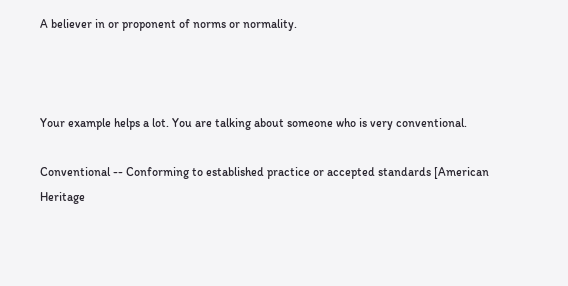A believer in or proponent of norms or normality.



Your example helps a lot. You are talking about someone who is very conventional.

Conventional -- Conforming to established practice or accepted standards [American Heritage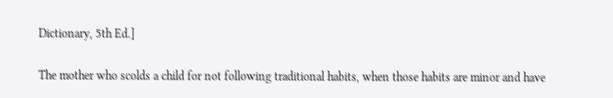Dictionary, 5th Ed.]

The mother who scolds a child for not following traditional habits, when those habits are minor and have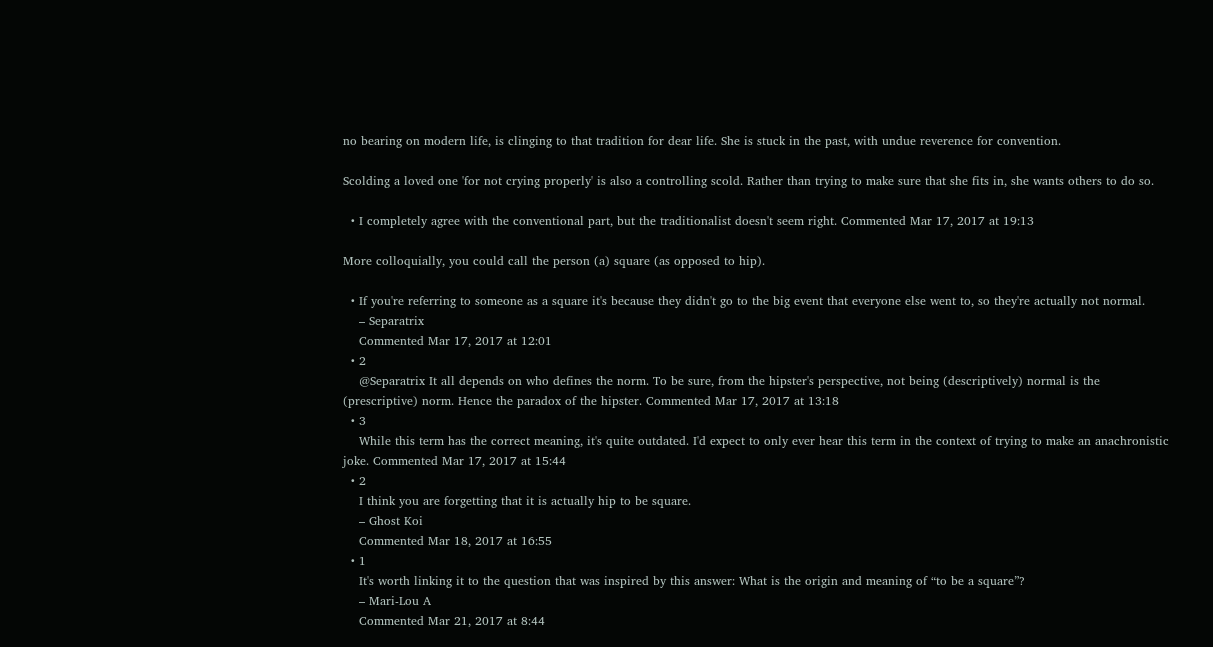no bearing on modern life, is clinging to that tradition for dear life. She is stuck in the past, with undue reverence for convention.

Scolding a loved one 'for not crying properly' is also a controlling scold. Rather than trying to make sure that she fits in, she wants others to do so.

  • I completely agree with the conventional part, but the traditionalist doesn't seem right. Commented Mar 17, 2017 at 19:13

More colloquially, you could call the person (a) square (as opposed to hip).

  • If you're referring to someone as a square it's because they didn't go to the big event that everyone else went to, so they're actually not normal.
    – Separatrix
    Commented Mar 17, 2017 at 12:01
  • 2
    @Separatrix It all depends on who defines the norm. To be sure, from the hipster's perspective, not being (descriptively) normal is the (prescriptive) norm. Hence the paradox of the hipster. Commented Mar 17, 2017 at 13:18
  • 3
    While this term has the correct meaning, it's quite outdated. I'd expect to only ever hear this term in the context of trying to make an anachronistic joke. Commented Mar 17, 2017 at 15:44
  • 2
    I think you are forgetting that it is actually hip to be square.
    – Ghost Koi
    Commented Mar 18, 2017 at 16:55
  • 1
    It's worth linking it to the question that was inspired by this answer: What is the origin and meaning of “to be a square”?
    – Mari-Lou A
    Commented Mar 21, 2017 at 8:44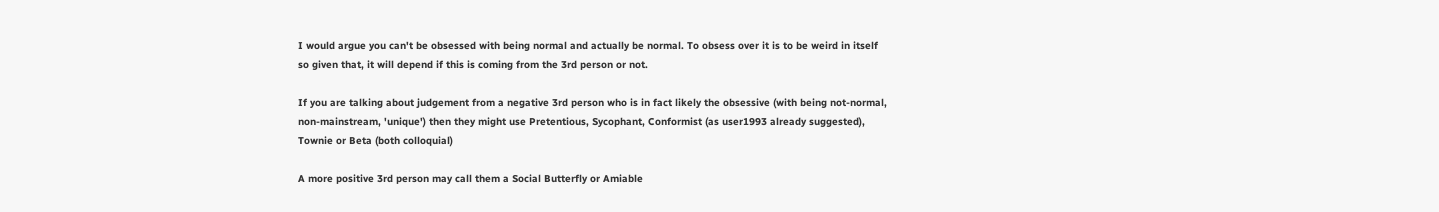I would argue you can't be obsessed with being normal and actually be normal. To obsess over it is to be weird in itself so given that, it will depend if this is coming from the 3rd person or not.

If you are talking about judgement from a negative 3rd person who is in fact likely the obsessive (with being not-normal, non-mainstream, 'unique') then they might use Pretentious, Sycophant, Conformist (as user1993 already suggested), Townie or Beta (both colloquial)

A more positive 3rd person may call them a Social Butterfly or Amiable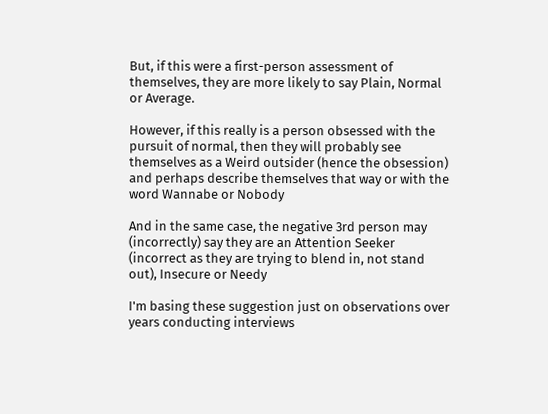But, if this were a first-person assessment of themselves, they are more likely to say Plain, Normal or Average.

However, if this really is a person obsessed with the pursuit of normal, then they will probably see themselves as a Weird outsider (hence the obsession) and perhaps describe themselves that way or with the word Wannabe or Nobody

And in the same case, the negative 3rd person may (incorrectly) say they are an Attention Seeker (incorrect as they are trying to blend in, not stand out), Insecure or Needy

I'm basing these suggestion just on observations over years conducting interviews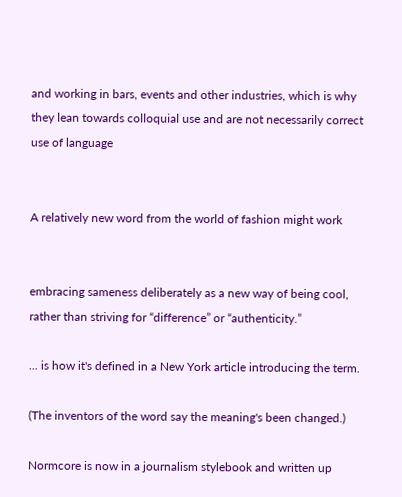and working in bars, events and other industries, which is why they lean towards colloquial use and are not necessarily correct use of language


A relatively new word from the world of fashion might work


embracing sameness deliberately as a new way of being cool, rather than striving for “difference” or “authenticity.”

... is how it's defined in a New York article introducing the term.

(The inventors of the word say the meaning's been changed.)

Normcore is now in a journalism stylebook and written up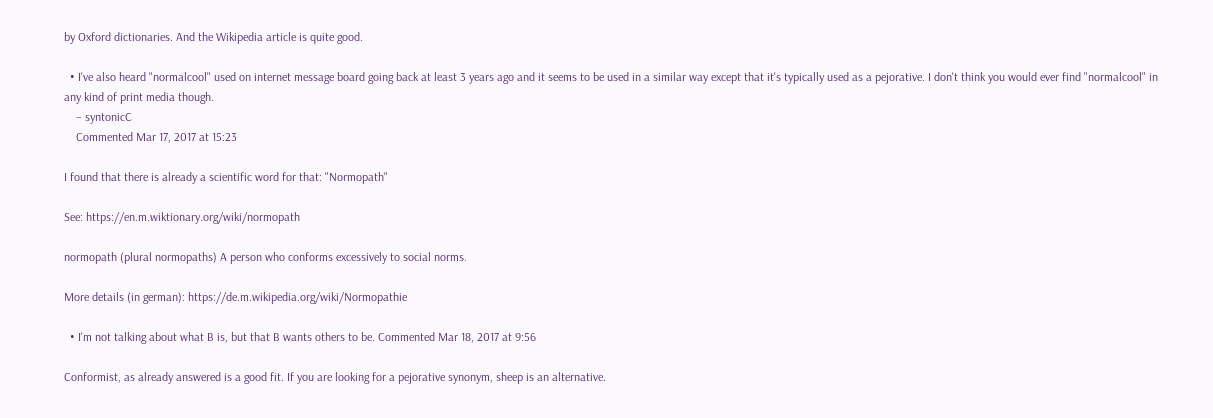by Oxford dictionaries. And the Wikipedia article is quite good.

  • I've also heard "normalcool" used on internet message board going back at least 3 years ago and it seems to be used in a similar way except that it's typically used as a pejorative. I don't think you would ever find "normalcool" in any kind of print media though.
    – syntonicC
    Commented Mar 17, 2017 at 15:23

I found that there is already a scientific word for that: "Normopath"

See: https://en.m.wiktionary.org/wiki/normopath

normopath (plural normopaths) A person who conforms excessively to social norms.

More details (in german): https://de.m.wikipedia.org/wiki/Normopathie

  • I'm not talking about what B is, but that B wants others to be. Commented Mar 18, 2017 at 9:56

Conformist, as already answered is a good fit. If you are looking for a pejorative synonym, sheep is an alternative.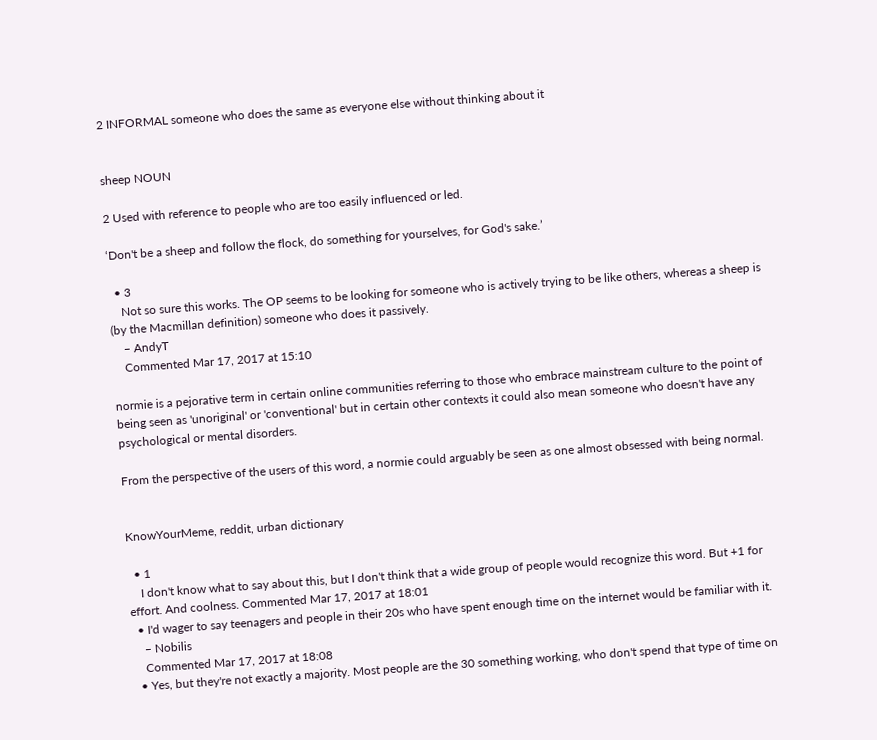2 INFORMAL someone who does the same as everyone else without thinking about it


sheep NOUN

2 Used with reference to people who are too easily influenced or led.

‘Don't be a sheep and follow the flock, do something for yourselves, for God's sake.’

  • 3
    Not so sure this works. The OP seems to be looking for someone who is actively trying to be like others, whereas a sheep is (by the Macmillan definition) someone who does it passively.
    – AndyT
    Commented Mar 17, 2017 at 15:10

normie is a pejorative term in certain online communities referring to those who embrace mainstream culture to the point of being seen as 'unoriginal' or 'conventional' but in certain other contexts it could also mean someone who doesn't have any psychological or mental disorders.

From the perspective of the users of this word, a normie could arguably be seen as one almost obsessed with being normal.


KnowYourMeme, reddit, urban dictionary

  • 1
    I don't know what to say about this, but I don't think that a wide group of people would recognize this word. But +1 for effort. And coolness. Commented Mar 17, 2017 at 18:01
  • I'd wager to say teenagers and people in their 20s who have spent enough time on the internet would be familiar with it.
    – Nobilis
    Commented Mar 17, 2017 at 18:08
  • Yes, but they're not exactly a majority. Most people are the 30 something working, who don't spend that type of time on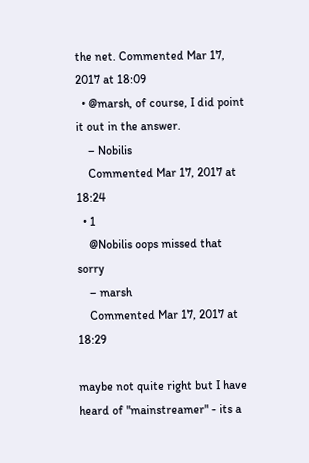the net. Commented Mar 17, 2017 at 18:09
  • @marsh, of course, I did point it out in the answer.
    – Nobilis
    Commented Mar 17, 2017 at 18:24
  • 1
    @Nobilis oops missed that sorry
    – marsh
    Commented Mar 17, 2017 at 18:29

maybe not quite right but I have heard of "mainstreamer" - its a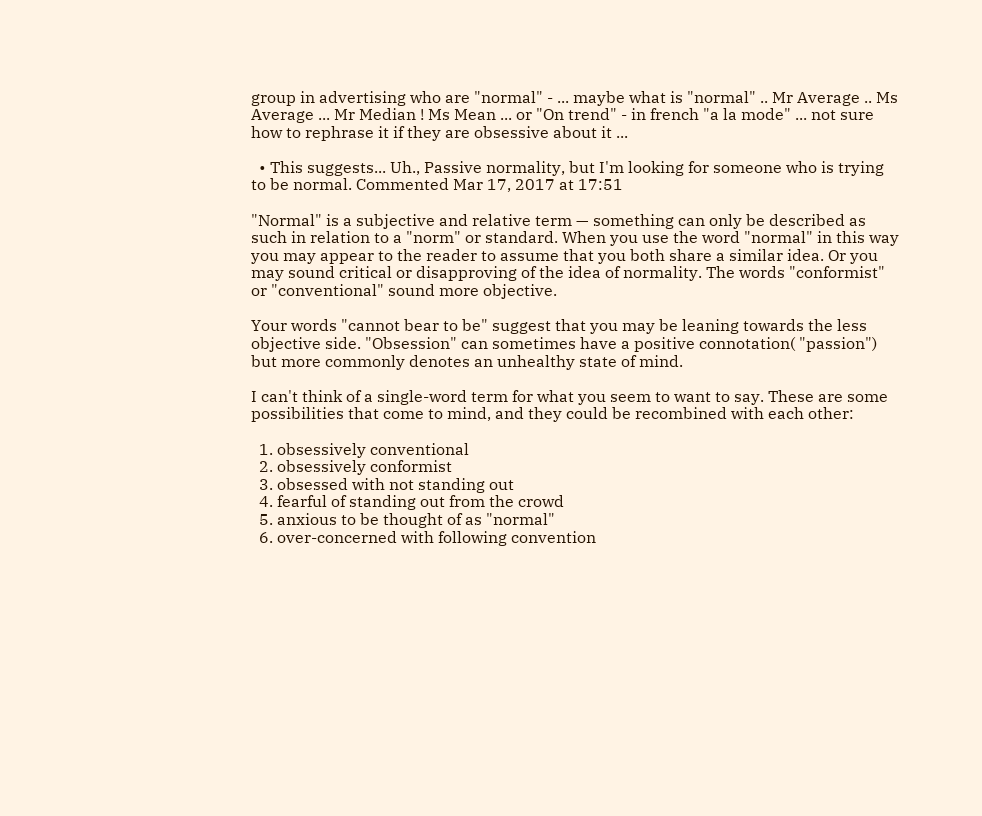group in advertising who are "normal" - ... maybe what is "normal" .. Mr Average .. Ms Average ... Mr Median ! Ms Mean ... or "On trend" - in french "a la mode" ... not sure how to rephrase it if they are obsessive about it ...

  • This suggests... Uh., Passive normality, but I'm looking for someone who is trying to be normal. Commented Mar 17, 2017 at 17:51

"Normal" is a subjective and relative term — something can only be described as such in relation to a "norm" or standard. When you use the word "normal" in this way you may appear to the reader to assume that you both share a similar idea. Or you may sound critical or disapproving of the idea of normality. The words "conformist" or "conventional" sound more objective.

Your words "cannot bear to be" suggest that you may be leaning towards the less objective side. "Obsession" can sometimes have a positive connotation( "passion") but more commonly denotes an unhealthy state of mind.

I can't think of a single-word term for what you seem to want to say. These are some possibilities that come to mind, and they could be recombined with each other:

  1. obsessively conventional
  2. obsessively conformist
  3. obsessed with not standing out
  4. fearful of standing out from the crowd
  5. anxious to be thought of as "normal"
  6. over-concerned with following convention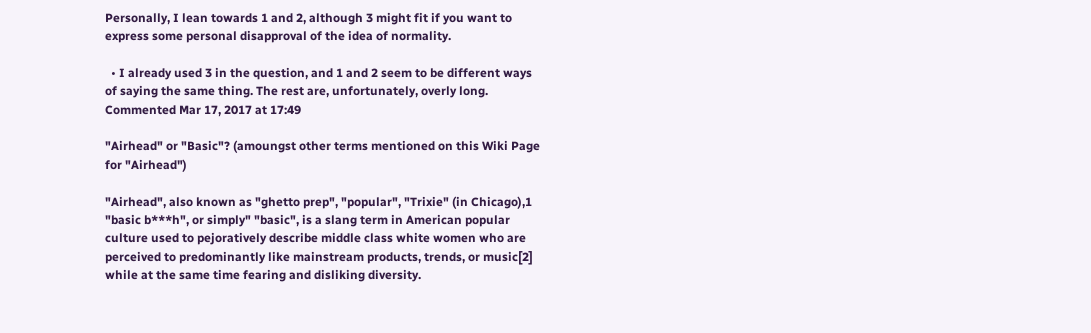Personally, I lean towards 1 and 2, although 3 might fit if you want to express some personal disapproval of the idea of normality.

  • I already used 3 in the question, and 1 and 2 seem to be different ways of saying the same thing. The rest are, unfortunately, overly long. Commented Mar 17, 2017 at 17:49

"Airhead" or "Basic"? (amoungst other terms mentioned on this Wiki Page for "Airhead")

"Airhead", also known as "ghetto prep", "popular", "Trixie" (in Chicago),1 "basic b***h", or simply" "basic", is a slang term in American popular culture used to pejoratively describe middle class white women who are perceived to predominantly like mainstream products, trends, or music[2] while at the same time fearing and disliking diversity.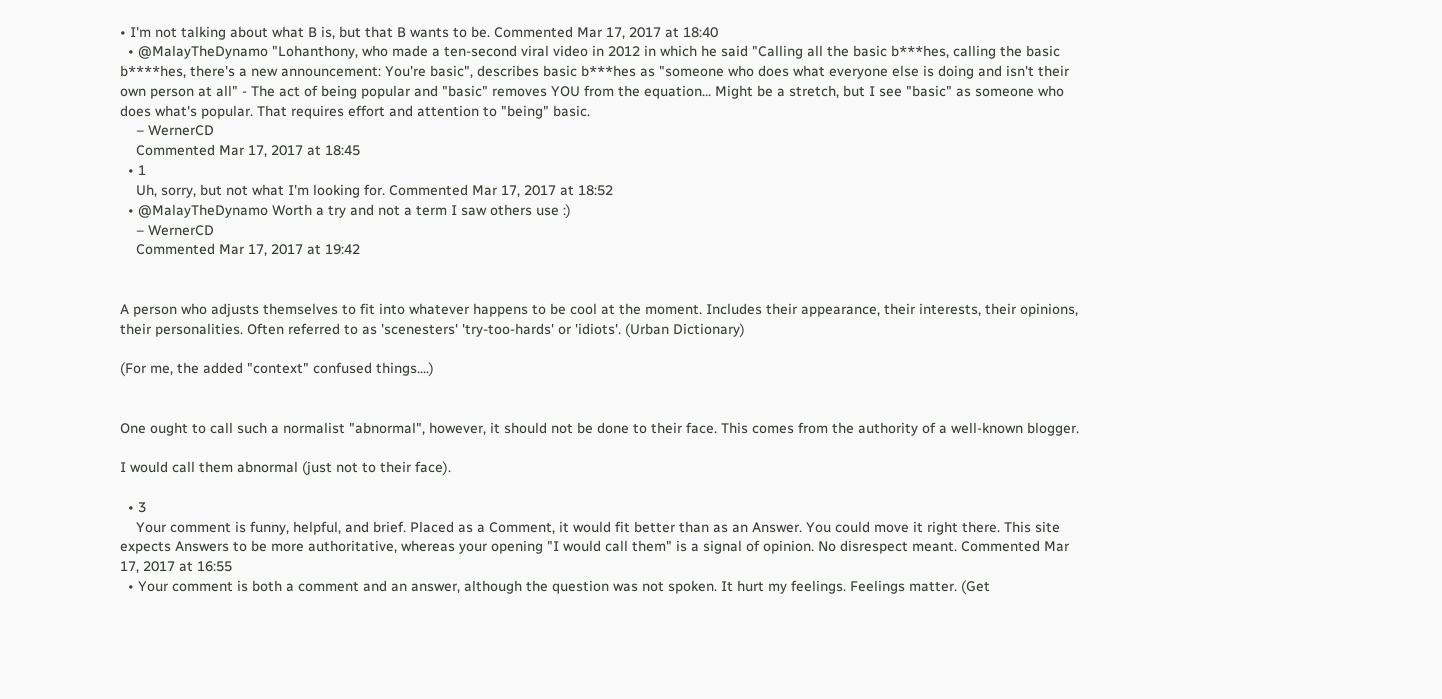• I'm not talking about what B is, but that B wants to be. Commented Mar 17, 2017 at 18:40
  • @MalayTheDynamo "Lohanthony, who made a ten-second viral video in 2012 in which he said "Calling all the basic b***hes, calling the basic b****hes, there's a new announcement: You're basic", describes basic b***hes as "someone who does what everyone else is doing and isn't their own person at all" - The act of being popular and "basic" removes YOU from the equation... Might be a stretch, but I see "basic" as someone who does what's popular. That requires effort and attention to "being" basic.
    – WernerCD
    Commented Mar 17, 2017 at 18:45
  • 1
    Uh, sorry, but not what I'm looking for. Commented Mar 17, 2017 at 18:52
  • @MalayTheDynamo Worth a try and not a term I saw others use :)
    – WernerCD
    Commented Mar 17, 2017 at 19:42


A person who adjusts themselves to fit into whatever happens to be cool at the moment. Includes their appearance, their interests, their opinions, their personalities. Often referred to as 'scenesters' 'try-too-hards' or 'idiots'. (Urban Dictionary)

(For me, the added "context" confused things....)


One ought to call such a normalist "abnormal", however, it should not be done to their face. This comes from the authority of a well-known blogger.

I would call them abnormal (just not to their face).

  • 3
    Your comment is funny, helpful, and brief. Placed as a Comment, it would fit better than as an Answer. You could move it right there. This site expects Answers to be more authoritative, whereas your opening "I would call them" is a signal of opinion. No disrespect meant. Commented Mar 17, 2017 at 16:55
  • Your comment is both a comment and an answer, although the question was not spoken. It hurt my feelings. Feelings matter. (Get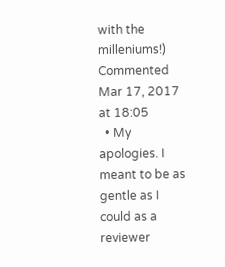with the milleniums!) Commented Mar 17, 2017 at 18:05
  • My apologies. I meant to be as gentle as I could as a reviewer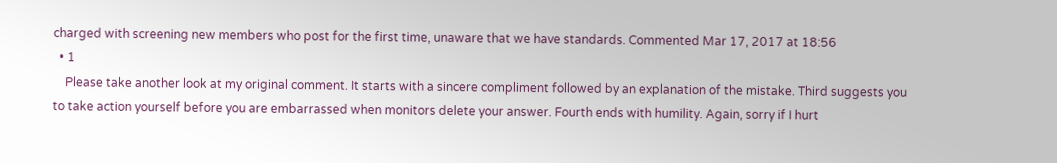charged with screening new members who post for the first time, unaware that we have standards. Commented Mar 17, 2017 at 18:56
  • 1
    Please take another look at my original comment. It starts with a sincere compliment followed by an explanation of the mistake. Third suggests you to take action yourself before you are embarrassed when monitors delete your answer. Fourth ends with humility. Again, sorry if I hurt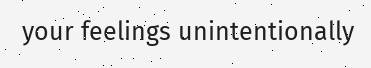your feelings unintentionally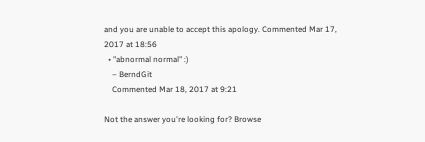and you are unable to accept this apology. Commented Mar 17, 2017 at 18:56
  • "abnormal normal" :)
    – BerndGit
    Commented Mar 18, 2017 at 9:21

Not the answer you're looking for? Browse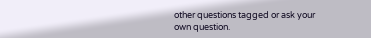other questions tagged or ask your own question.